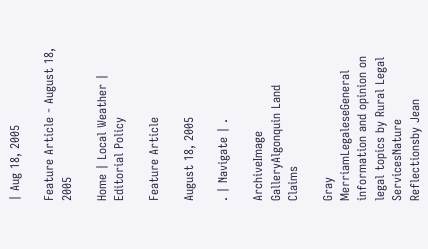| Aug 18, 2005

Feature Article - August 18, 2005

Home | Local Weather | Editorial Policy

Feature Article

August 18, 2005

. | Navigate | .

ArchiveImage GalleryAlgonquin Land Claims

Gray MerriamLegaleseGeneral information and opinion on legal topics by Rural Legal ServicesNature Reflectionsby Jean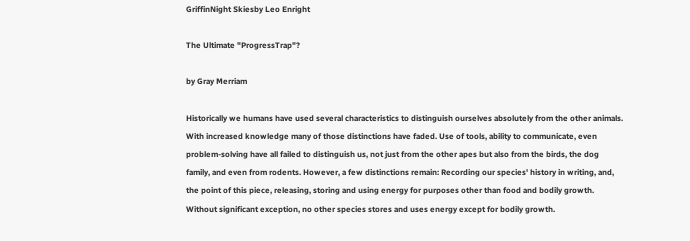GriffinNight Skiesby Leo Enright

The Ultimate "ProgressTrap"?

by Gray Merriam

Historically we humans have used several characteristics to distinguish ourselves absolutely from the other animals. With increased knowledge many of those distinctions have faded. Use of tools, ability to communicate, even problem-solving have all failed to distinguish us, not just from the other apes but also from the birds, the dog family, and even from rodents. However, a few distinctions remain: Recording our species' history in writing, and, the point of this piece, releasing, storing and using energy for purposes other than food and bodily growth. Without significant exception, no other species stores and uses energy except for bodily growth.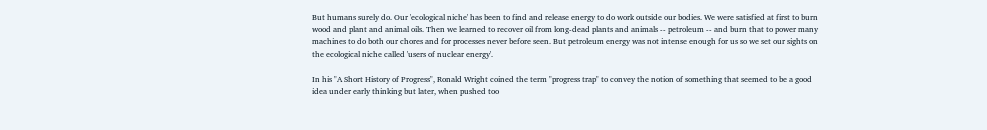But humans surely do. Our 'ecological niche' has been to find and release energy to do work outside our bodies. We were satisfied at first to burn wood and plant and animal oils. Then we learned to recover oil from long-dead plants and animals -- petroleum -- and burn that to power many machines to do both our chores and for processes never before seen. But petroleum energy was not intense enough for us so we set our sights on the ecological niche called 'users of nuclear energy'.

In his "A Short History of Progress", Ronald Wright coined the term "progress trap" to convey the notion of something that seemed to be a good idea under early thinking but later, when pushed too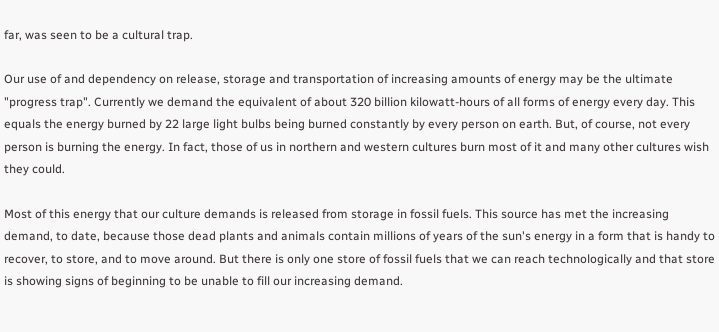far, was seen to be a cultural trap.

Our use of and dependency on release, storage and transportation of increasing amounts of energy may be the ultimate "progress trap". Currently we demand the equivalent of about 320 billion kilowatt-hours of all forms of energy every day. This equals the energy burned by 22 large light bulbs being burned constantly by every person on earth. But, of course, not every person is burning the energy. In fact, those of us in northern and western cultures burn most of it and many other cultures wish they could.

Most of this energy that our culture demands is released from storage in fossil fuels. This source has met the increasing demand, to date, because those dead plants and animals contain millions of years of the sun's energy in a form that is handy to recover, to store, and to move around. But there is only one store of fossil fuels that we can reach technologically and that store is showing signs of beginning to be unable to fill our increasing demand.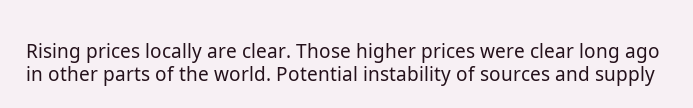Rising prices locally are clear. Those higher prices were clear long ago in other parts of the world. Potential instability of sources and supply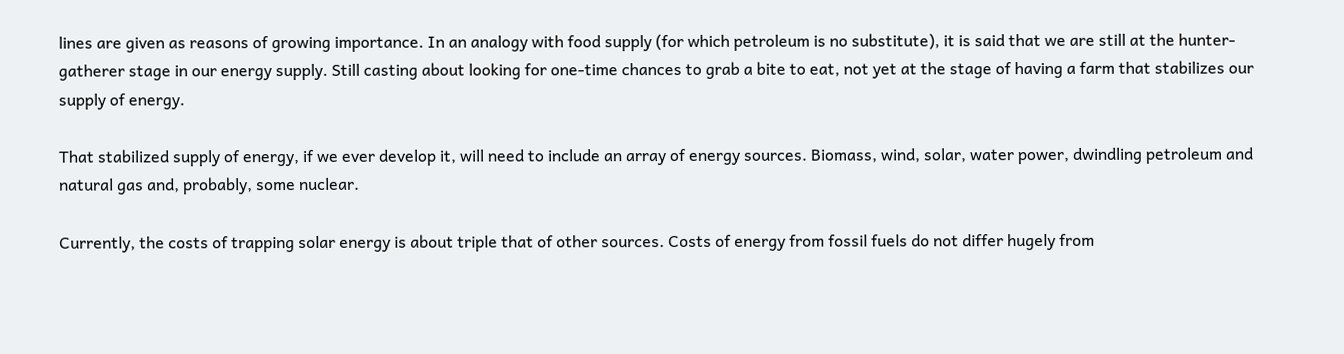lines are given as reasons of growing importance. In an analogy with food supply (for which petroleum is no substitute), it is said that we are still at the hunter-gatherer stage in our energy supply. Still casting about looking for one-time chances to grab a bite to eat, not yet at the stage of having a farm that stabilizes our supply of energy.

That stabilized supply of energy, if we ever develop it, will need to include an array of energy sources. Biomass, wind, solar, water power, dwindling petroleum and natural gas and, probably, some nuclear.

Currently, the costs of trapping solar energy is about triple that of other sources. Costs of energy from fossil fuels do not differ hugely from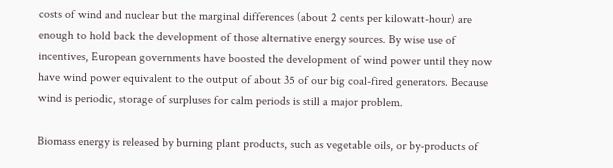costs of wind and nuclear but the marginal differences (about 2 cents per kilowatt-hour) are enough to hold back the development of those alternative energy sources. By wise use of incentives, European governments have boosted the development of wind power until they now have wind power equivalent to the output of about 35 of our big coal-fired generators. Because wind is periodic, storage of surpluses for calm periods is still a major problem.

Biomass energy is released by burning plant products, such as vegetable oils, or by-products of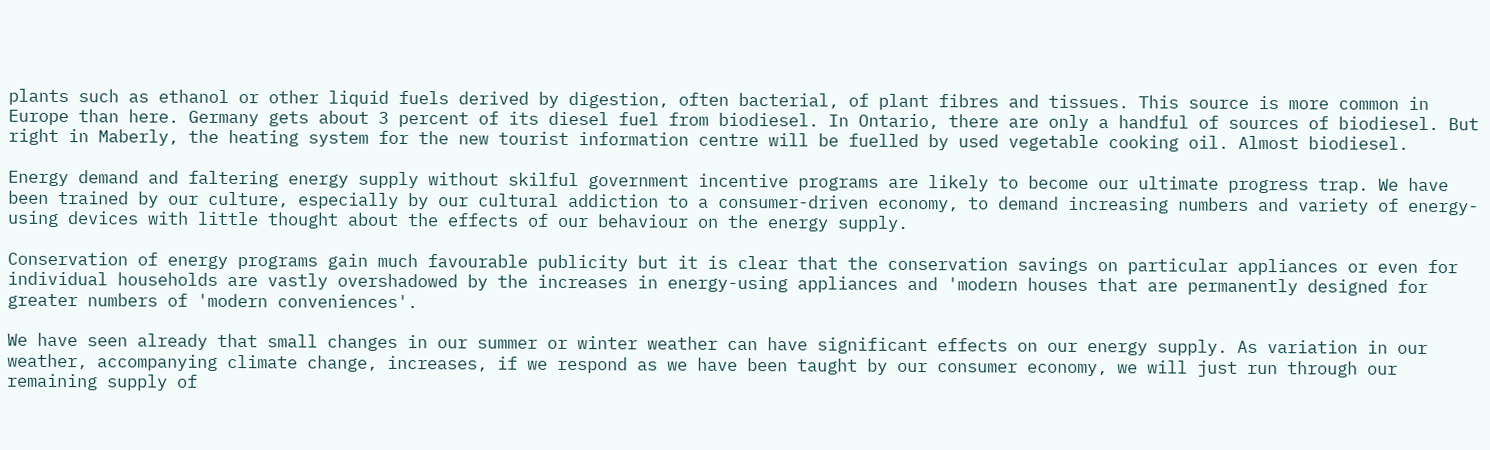plants such as ethanol or other liquid fuels derived by digestion, often bacterial, of plant fibres and tissues. This source is more common in Europe than here. Germany gets about 3 percent of its diesel fuel from biodiesel. In Ontario, there are only a handful of sources of biodiesel. But right in Maberly, the heating system for the new tourist information centre will be fuelled by used vegetable cooking oil. Almost biodiesel.

Energy demand and faltering energy supply without skilful government incentive programs are likely to become our ultimate progress trap. We have been trained by our culture, especially by our cultural addiction to a consumer-driven economy, to demand increasing numbers and variety of energy-using devices with little thought about the effects of our behaviour on the energy supply.

Conservation of energy programs gain much favourable publicity but it is clear that the conservation savings on particular appliances or even for individual households are vastly overshadowed by the increases in energy-using appliances and 'modern houses that are permanently designed for greater numbers of 'modern conveniences'.

We have seen already that small changes in our summer or winter weather can have significant effects on our energy supply. As variation in our weather, accompanying climate change, increases, if we respond as we have been taught by our consumer economy, we will just run through our remaining supply of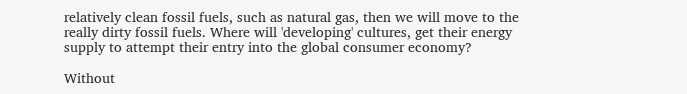relatively clean fossil fuels, such as natural gas, then we will move to the really dirty fossil fuels. Where will 'developing' cultures, get their energy supply to attempt their entry into the global consumer economy?

Without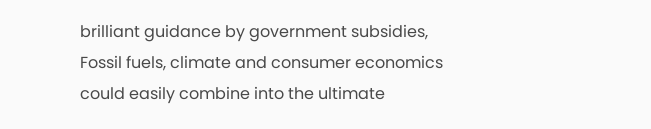brilliant guidance by government subsidies, Fossil fuels, climate and consumer economics could easily combine into the ultimate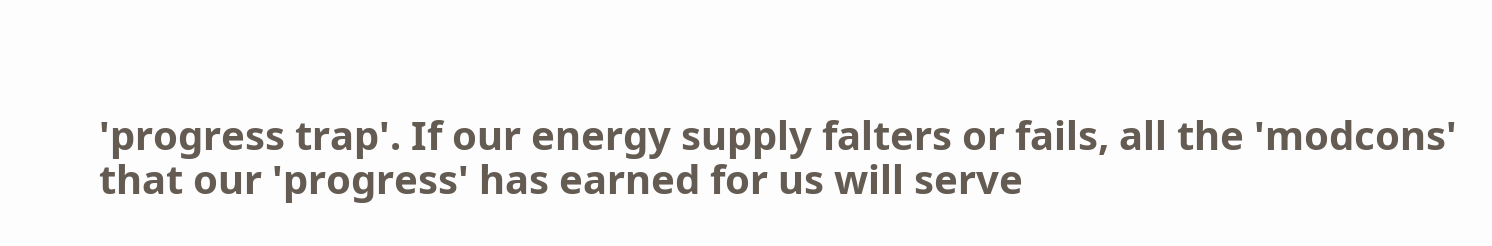'progress trap'. If our energy supply falters or fails, all the 'modcons' that our 'progress' has earned for us will serve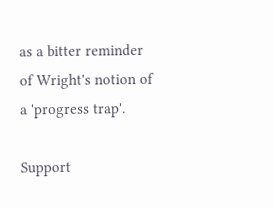as a bitter reminder of Wright's notion of a 'progress trap'.

Support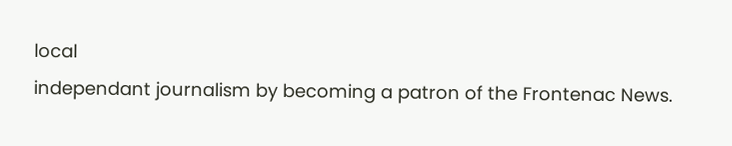local
independant journalism by becoming a patron of the Frontenac News.